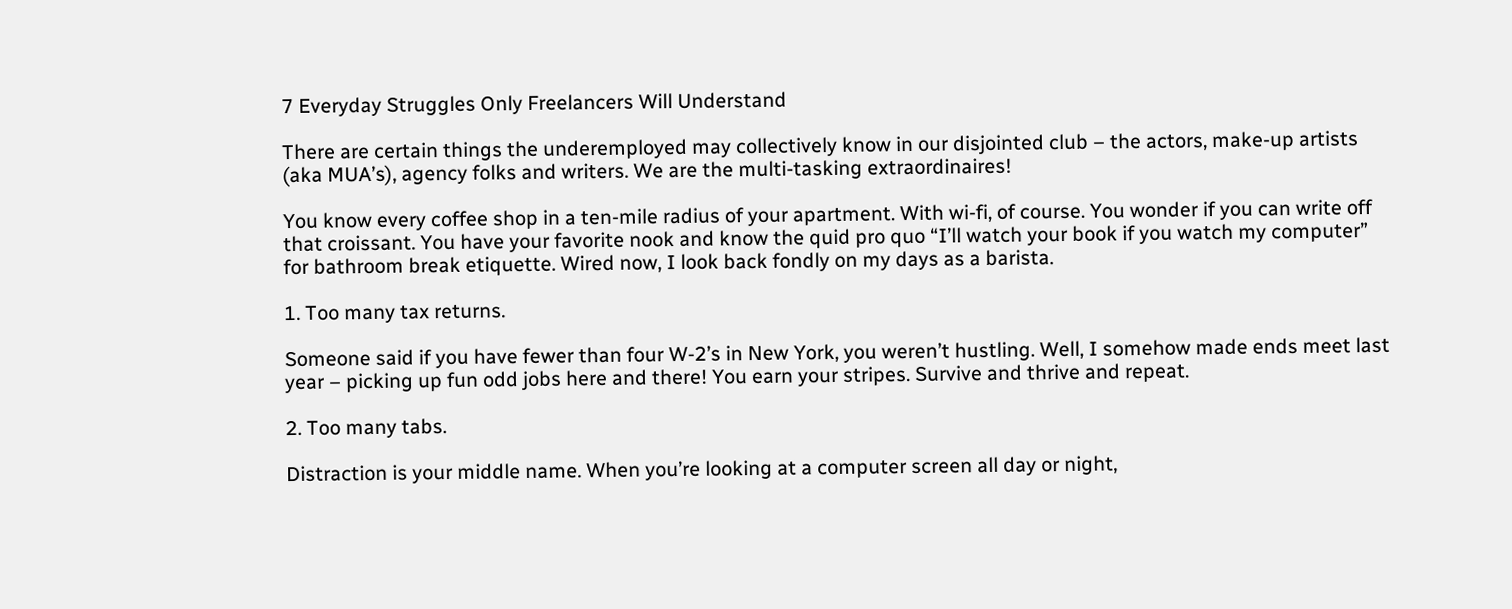7 Everyday Struggles Only Freelancers Will Understand

There are certain things the underemployed may collectively know in our disjointed club – the actors, make-up artists (aka MUA’s), agency folks and writers. We are the multi-tasking extraordinaires!

You know every coffee shop in a ten-mile radius of your apartment. With wi-fi, of course. You wonder if you can write off that croissant. You have your favorite nook and know the quid pro quo “I’ll watch your book if you watch my computer” for bathroom break etiquette. Wired now, I look back fondly on my days as a barista.

1. Too many tax returns.

Someone said if you have fewer than four W-2’s in New York, you weren’t hustling. Well, I somehow made ends meet last year – picking up fun odd jobs here and there! You earn your stripes. Survive and thrive and repeat.

2. Too many tabs.

Distraction is your middle name. When you’re looking at a computer screen all day or night,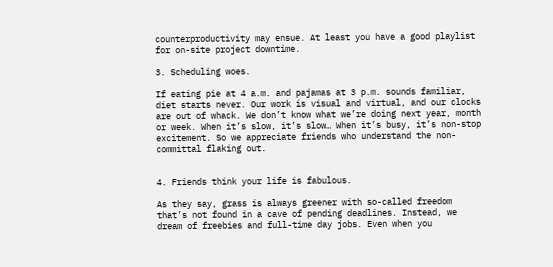counterproductivity may ensue. At least you have a good playlist for on-site project downtime.

3. Scheduling woes.

If eating pie at 4 a.m. and pajamas at 3 p.m. sounds familiar, diet starts never. Our work is visual and virtual, and our clocks are out of whack. We don’t know what we’re doing next year, month or week. When it’s slow, it’s slow… When it’s busy, it’s non-stop excitement. So we appreciate friends who understand the non-committal flaking out.


4. Friends think your life is fabulous.

As they say, grass is always greener with so-called freedom that’s not found in a cave of pending deadlines. Instead, we dream of freebies and full-time day jobs. Even when you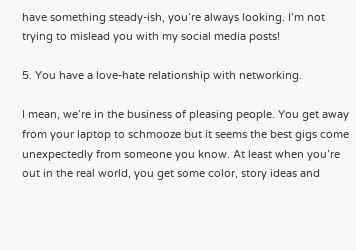have something steady-ish, you’re always looking. I’m not trying to mislead you with my social media posts!

5. You have a love-hate relationship with networking.

I mean, we’re in the business of pleasing people. You get away from your laptop to schmooze but it seems the best gigs come unexpectedly from someone you know. At least when you’re out in the real world, you get some color, story ideas and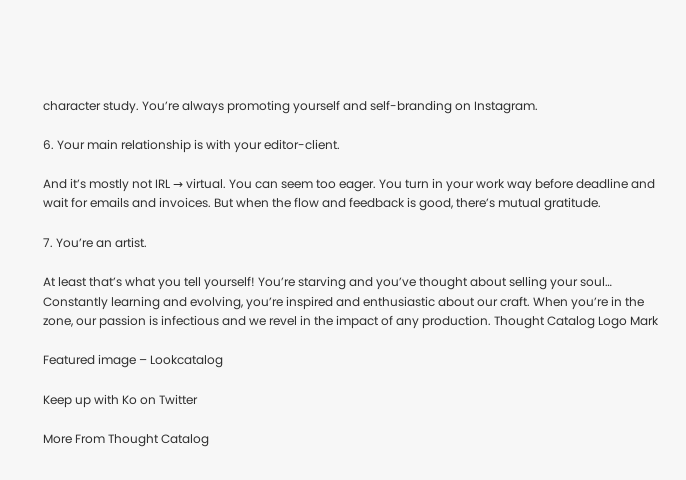character study. You’re always promoting yourself and self-branding on Instagram.

6. Your main relationship is with your editor-client.

And it’s mostly not IRL → virtual. You can seem too eager. You turn in your work way before deadline and wait for emails and invoices. But when the flow and feedback is good, there’s mutual gratitude.

7. You’re an artist.

At least that’s what you tell yourself! You’re starving and you’ve thought about selling your soul… Constantly learning and evolving, you’re inspired and enthusiastic about our craft. When you’re in the zone, our passion is infectious and we revel in the impact of any production. Thought Catalog Logo Mark

Featured image – Lookcatalog

Keep up with Ko on Twitter

More From Thought Catalog